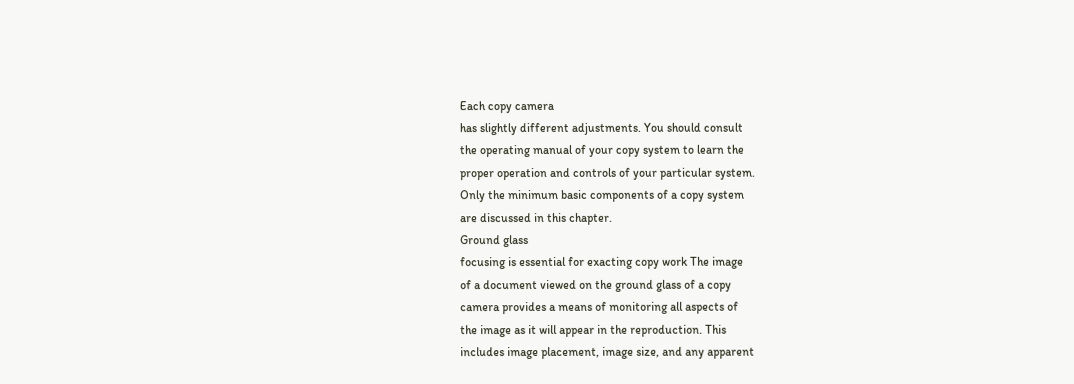Each copy camera
has slightly different adjustments. You should consult
the operating manual of your copy system to learn the
proper operation and controls of your particular system.
Only the minimum basic components of a copy system
are discussed in this chapter.
Ground glass
focusing is essential for exacting copy work The image
of a document viewed on the ground glass of a copy
camera provides a means of monitoring all aspects of
the image as it will appear in the reproduction. This
includes image placement, image size, and any apparent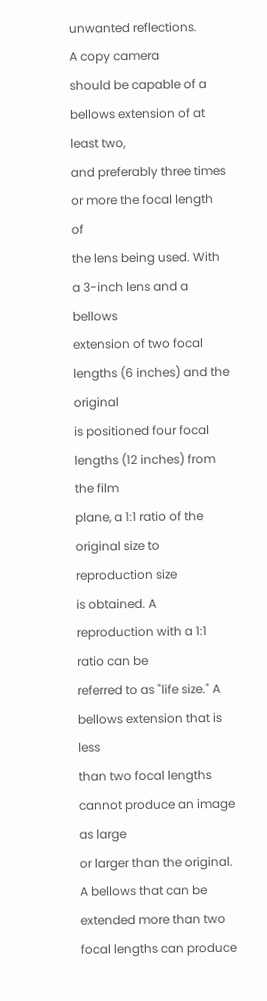unwanted reflections.
A copy camera
should be capable of a bellows extension of at least two,
and preferably three times or more the focal length of
the lens being used. With a 3-inch lens and a bellows
extension of two focal lengths (6 inches) and the original
is positioned four focal lengths (12 inches) from the film
plane, a 1:1 ratio of the original size to reproduction size
is obtained. A reproduction with a 1:1 ratio can be
referred to as "life size." A bellows extension that is less
than two focal lengths cannot produce an image as large
or larger than the original. A bellows that can be
extended more than two focal lengths can produce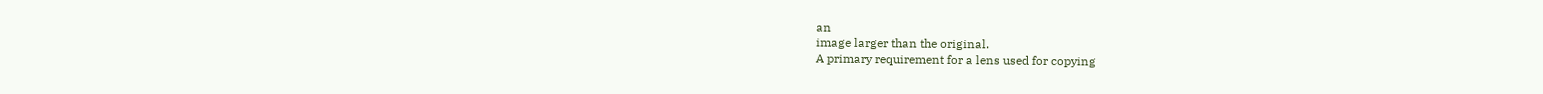an
image larger than the original.
A primary requirement for a lens used for copying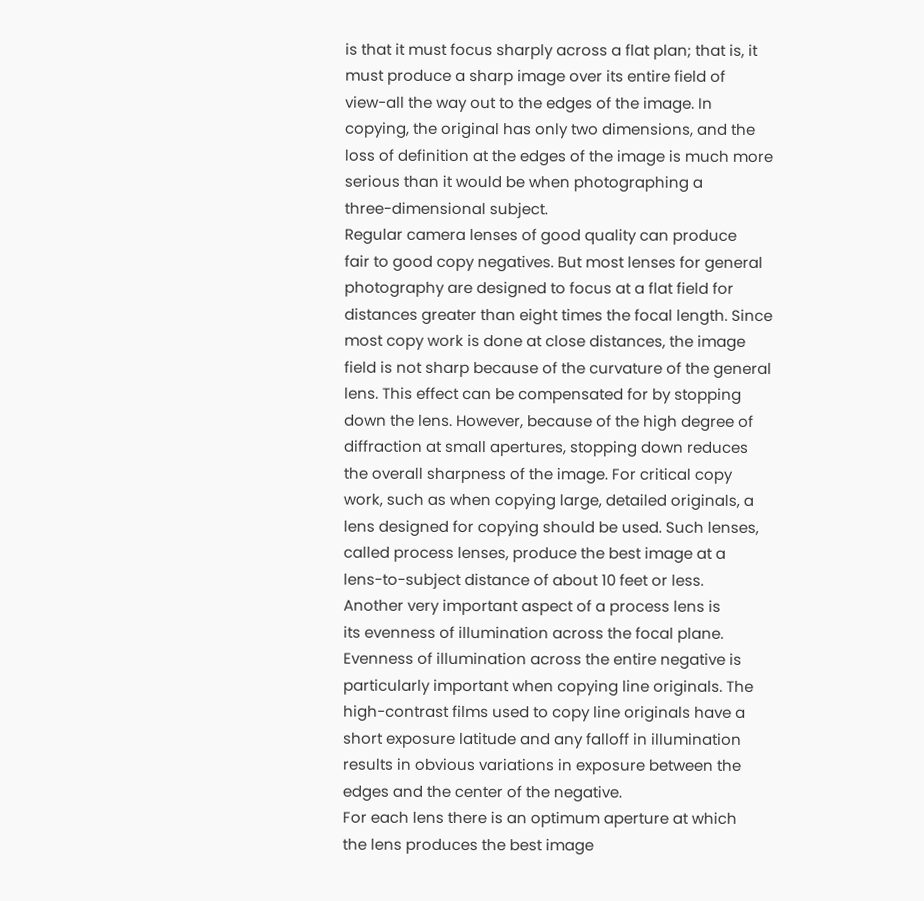is that it must focus sharply across a flat plan; that is, it
must produce a sharp image over its entire field of
view-all the way out to the edges of the image. In
copying, the original has only two dimensions, and the
loss of definition at the edges of the image is much more
serious than it would be when photographing a
three-dimensional subject.
Regular camera lenses of good quality can produce
fair to good copy negatives. But most lenses for general
photography are designed to focus at a flat field for
distances greater than eight times the focal length. Since
most copy work is done at close distances, the image
field is not sharp because of the curvature of the general
lens. This effect can be compensated for by stopping
down the lens. However, because of the high degree of
diffraction at small apertures, stopping down reduces
the overall sharpness of the image. For critical copy
work, such as when copying large, detailed originals, a
lens designed for copying should be used. Such lenses,
called process lenses, produce the best image at a
lens-to-subject distance of about 10 feet or less.
Another very important aspect of a process lens is
its evenness of illumination across the focal plane.
Evenness of illumination across the entire negative is
particularly important when copying line originals. The
high-contrast films used to copy line originals have a
short exposure latitude and any falloff in illumination
results in obvious variations in exposure between the
edges and the center of the negative.
For each lens there is an optimum aperture at which
the lens produces the best image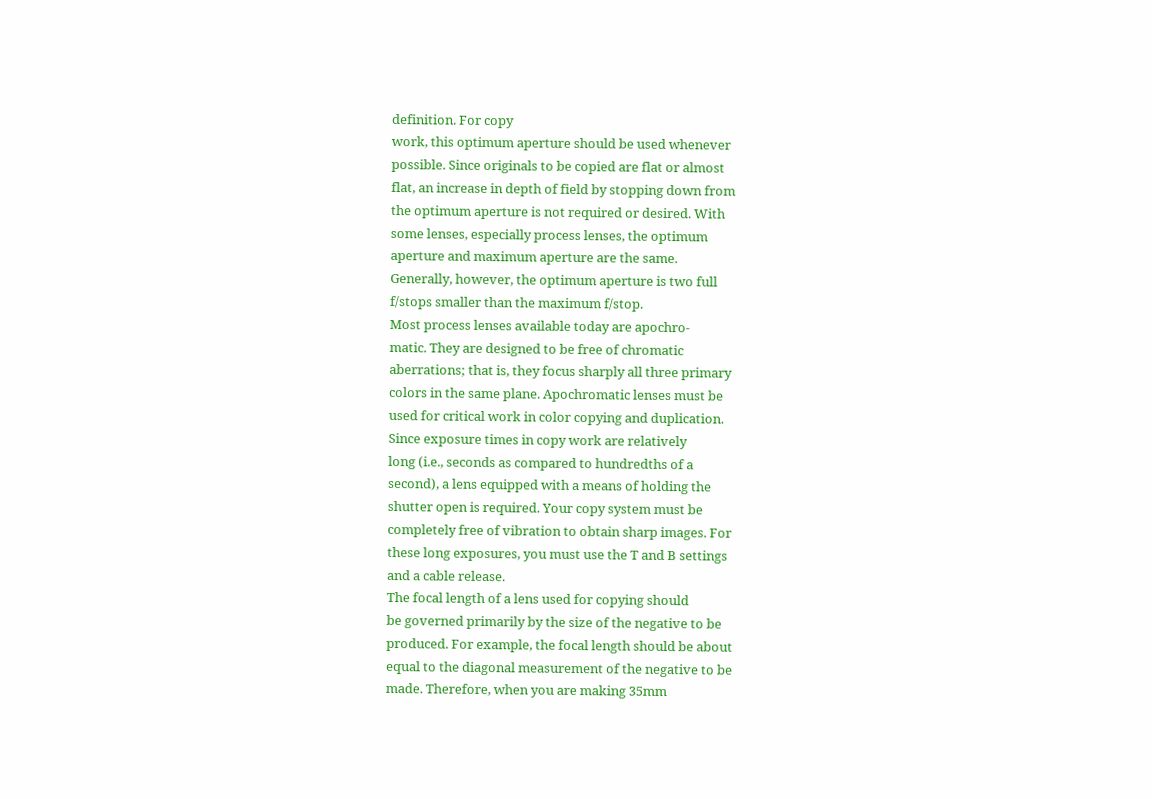definition. For copy
work, this optimum aperture should be used whenever
possible. Since originals to be copied are flat or almost
flat, an increase in depth of field by stopping down from
the optimum aperture is not required or desired. With
some lenses, especially process lenses, the optimum
aperture and maximum aperture are the same.
Generally, however, the optimum aperture is two full
f/stops smaller than the maximum f/stop.
Most process lenses available today are apochro-
matic. They are designed to be free of chromatic
aberrations; that is, they focus sharply all three primary
colors in the same plane. Apochromatic lenses must be
used for critical work in color copying and duplication.
Since exposure times in copy work are relatively
long (i.e., seconds as compared to hundredths of a
second), a lens equipped with a means of holding the
shutter open is required. Your copy system must be
completely free of vibration to obtain sharp images. For
these long exposures, you must use the T and B settings
and a cable release.
The focal length of a lens used for copying should
be governed primarily by the size of the negative to be
produced. For example, the focal length should be about
equal to the diagonal measurement of the negative to be
made. Therefore, when you are making 35mm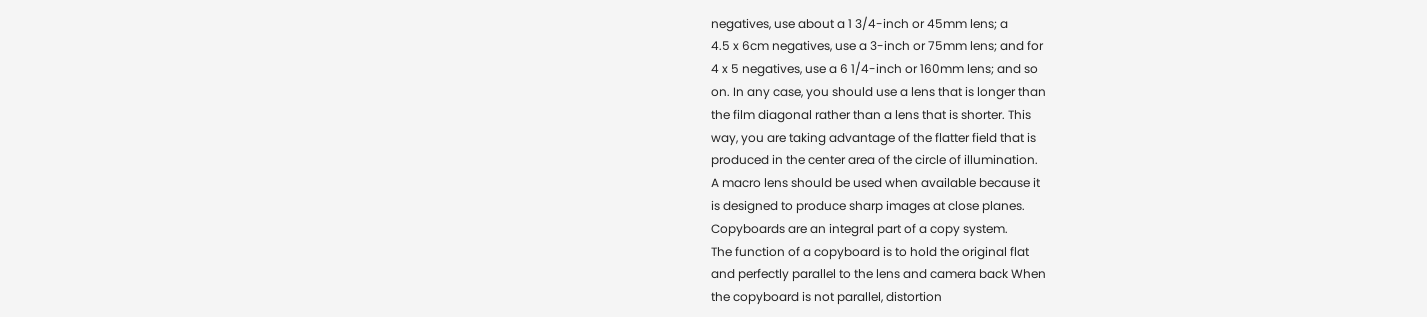negatives, use about a 1 3/4-inch or 45mm lens; a
4.5 x 6cm negatives, use a 3-inch or 75mm lens; and for
4 x 5 negatives, use a 6 1/4-inch or 160mm lens; and so
on. In any case, you should use a lens that is longer than
the film diagonal rather than a lens that is shorter. This
way, you are taking advantage of the flatter field that is
produced in the center area of the circle of illumination.
A macro lens should be used when available because it
is designed to produce sharp images at close planes.
Copyboards are an integral part of a copy system.
The function of a copyboard is to hold the original flat
and perfectly parallel to the lens and camera back When
the copyboard is not parallel, distortion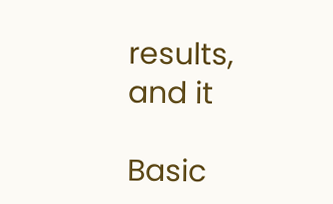results, and it

Basic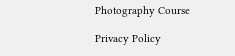Photography Course

Privacy Policy